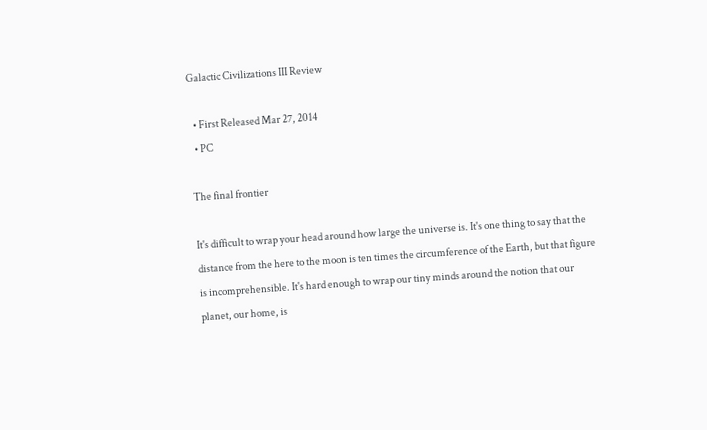Galactic Civilizations III Review

  • First Released Mar 27, 2014
  • PC

The final frontier

It's difficult to wrap your head around how large the universe is. It's one thing to say that the distance from the here to the moon is ten times the circumference of the Earth, but that figure is incomprehensible. It's hard enough to wrap our tiny minds around the notion that our planet, our home, is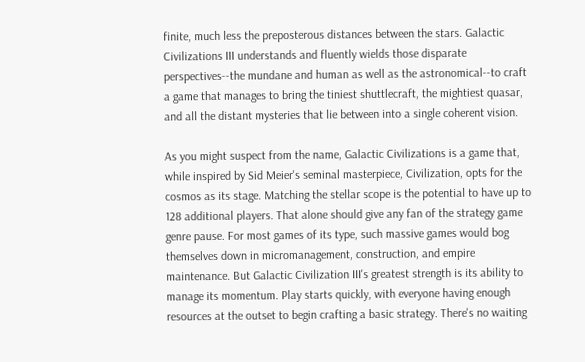finite, much less the preposterous distances between the stars. Galactic Civilizations III understands and fluently wields those disparate perspectives--the mundane and human as well as the astronomical--to craft a game that manages to bring the tiniest shuttlecraft, the mightiest quasar, and all the distant mysteries that lie between into a single coherent vision.

As you might suspect from the name, Galactic Civilizations is a game that, while inspired by Sid Meier's seminal masterpiece, Civilization, opts for the cosmos as its stage. Matching the stellar scope is the potential to have up to 128 additional players. That alone should give any fan of the strategy game genre pause. For most games of its type, such massive games would bog themselves down in micromanagement, construction, and empire maintenance. But Galactic Civilization III's greatest strength is its ability to manage its momentum. Play starts quickly, with everyone having enough resources at the outset to begin crafting a basic strategy. There's no waiting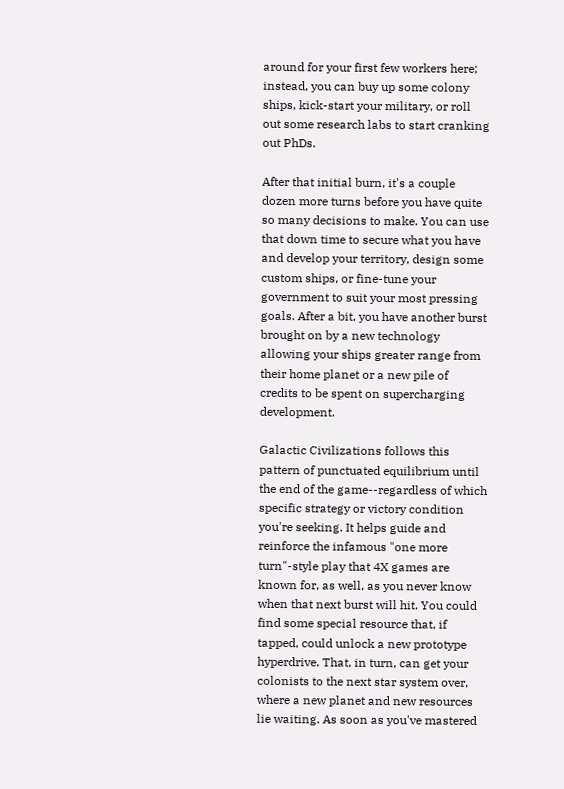around for your first few workers here; instead, you can buy up some colony ships, kick-start your military, or roll out some research labs to start cranking out PhDs.

After that initial burn, it's a couple dozen more turns before you have quite so many decisions to make. You can use that down time to secure what you have and develop your territory, design some custom ships, or fine-tune your government to suit your most pressing goals. After a bit, you have another burst brought on by a new technology allowing your ships greater range from their home planet or a new pile of credits to be spent on supercharging development.

Galactic Civilizations follows this pattern of punctuated equilibrium until the end of the game--regardless of which specific strategy or victory condition you're seeking. It helps guide and reinforce the infamous "one more turn"-style play that 4X games are known for, as well, as you never know when that next burst will hit. You could find some special resource that, if tapped, could unlock a new prototype hyperdrive. That, in turn, can get your colonists to the next star system over, where a new planet and new resources lie waiting. As soon as you've mastered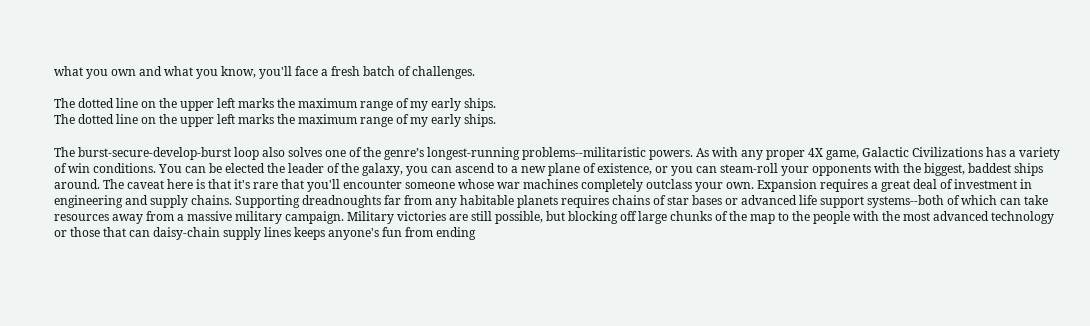what you own and what you know, you'll face a fresh batch of challenges.

The dotted line on the upper left marks the maximum range of my early ships.
The dotted line on the upper left marks the maximum range of my early ships.

The burst-secure-develop-burst loop also solves one of the genre’s longest-running problems--militaristic powers. As with any proper 4X game, Galactic Civilizations has a variety of win conditions. You can be elected the leader of the galaxy, you can ascend to a new plane of existence, or you can steam-roll your opponents with the biggest, baddest ships around. The caveat here is that it's rare that you'll encounter someone whose war machines completely outclass your own. Expansion requires a great deal of investment in engineering and supply chains. Supporting dreadnoughts far from any habitable planets requires chains of star bases or advanced life support systems--both of which can take resources away from a massive military campaign. Military victories are still possible, but blocking off large chunks of the map to the people with the most advanced technology or those that can daisy-chain supply lines keeps anyone's fun from ending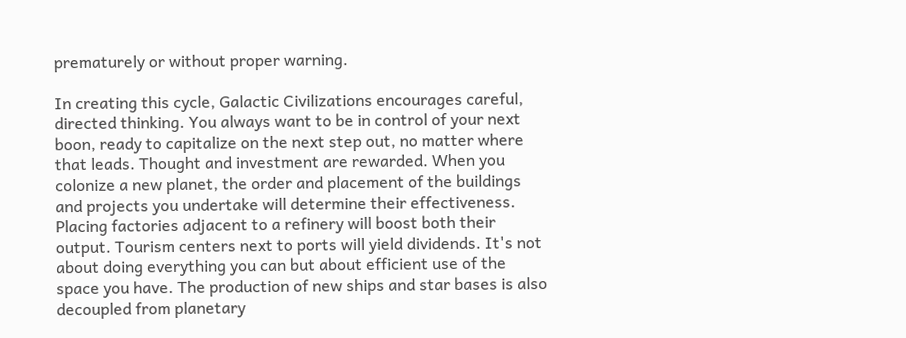prematurely or without proper warning.

In creating this cycle, Galactic Civilizations encourages careful, directed thinking. You always want to be in control of your next boon, ready to capitalize on the next step out, no matter where that leads. Thought and investment are rewarded. When you colonize a new planet, the order and placement of the buildings and projects you undertake will determine their effectiveness. Placing factories adjacent to a refinery will boost both their output. Tourism centers next to ports will yield dividends. It's not about doing everything you can but about efficient use of the space you have. The production of new ships and star bases is also decoupled from planetary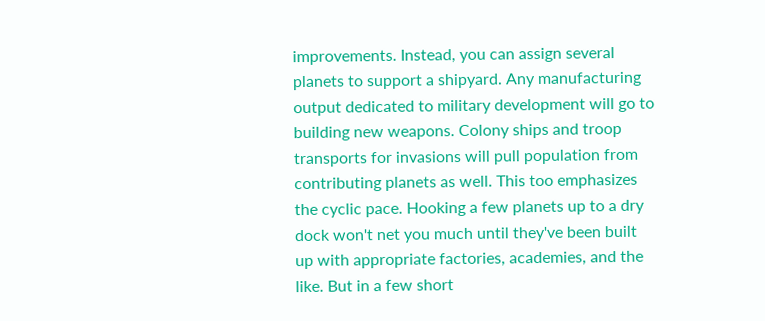improvements. Instead, you can assign several planets to support a shipyard. Any manufacturing output dedicated to military development will go to building new weapons. Colony ships and troop transports for invasions will pull population from contributing planets as well. This too emphasizes the cyclic pace. Hooking a few planets up to a dry dock won't net you much until they've been built up with appropriate factories, academies, and the like. But in a few short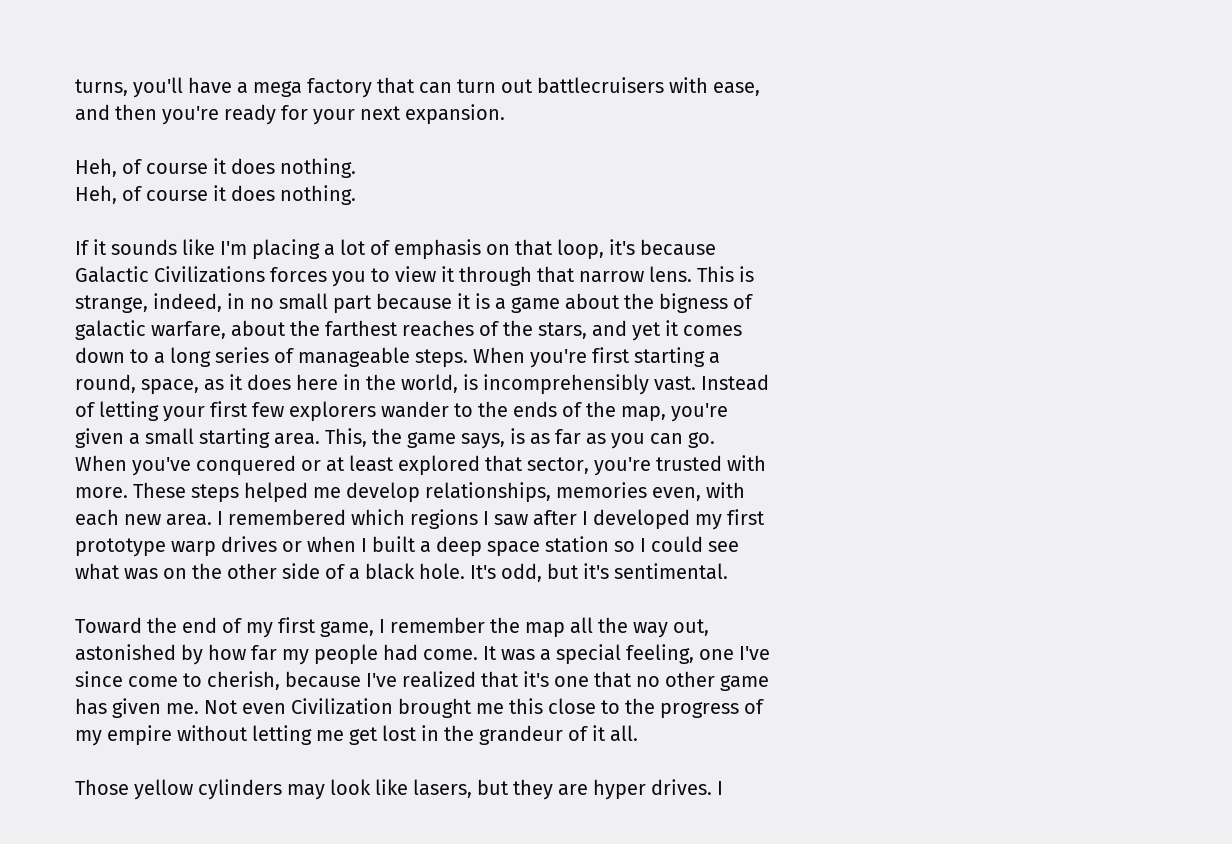turns, you'll have a mega factory that can turn out battlecruisers with ease, and then you're ready for your next expansion.

Heh, of course it does nothing.
Heh, of course it does nothing.

If it sounds like I'm placing a lot of emphasis on that loop, it's because Galactic Civilizations forces you to view it through that narrow lens. This is strange, indeed, in no small part because it is a game about the bigness of galactic warfare, about the farthest reaches of the stars, and yet it comes down to a long series of manageable steps. When you're first starting a round, space, as it does here in the world, is incomprehensibly vast. Instead of letting your first few explorers wander to the ends of the map, you're given a small starting area. This, the game says, is as far as you can go. When you've conquered or at least explored that sector, you're trusted with more. These steps helped me develop relationships, memories even, with each new area. I remembered which regions I saw after I developed my first prototype warp drives or when I built a deep space station so I could see what was on the other side of a black hole. It's odd, but it's sentimental.

Toward the end of my first game, I remember the map all the way out, astonished by how far my people had come. It was a special feeling, one I've since come to cherish, because I've realized that it's one that no other game has given me. Not even Civilization brought me this close to the progress of my empire without letting me get lost in the grandeur of it all.

Those yellow cylinders may look like lasers, but they are hyper drives. I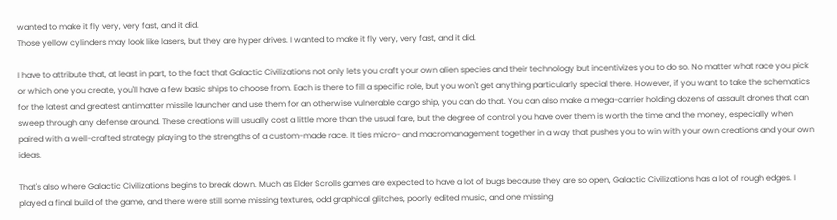wanted to make it fly very, very fast, and it did.
Those yellow cylinders may look like lasers, but they are hyper drives. I wanted to make it fly very, very fast, and it did.

I have to attribute that, at least in part, to the fact that Galactic Civilizations not only lets you craft your own alien species and their technology but incentivizes you to do so. No matter what race you pick or which one you create, you'll have a few basic ships to choose from. Each is there to fill a specific role, but you won't get anything particularly special there. However, if you want to take the schematics for the latest and greatest antimatter missile launcher and use them for an otherwise vulnerable cargo ship, you can do that. You can also make a mega-carrier holding dozens of assault drones that can sweep through any defense around. These creations will usually cost a little more than the usual fare, but the degree of control you have over them is worth the time and the money, especially when paired with a well-crafted strategy playing to the strengths of a custom-made race. It ties micro- and macromanagement together in a way that pushes you to win with your own creations and your own ideas.

That's also where Galactic Civilizations begins to break down. Much as Elder Scrolls games are expected to have a lot of bugs because they are so open, Galactic Civilizations has a lot of rough edges. I played a final build of the game, and there were still some missing textures, odd graphical glitches, poorly edited music, and one missing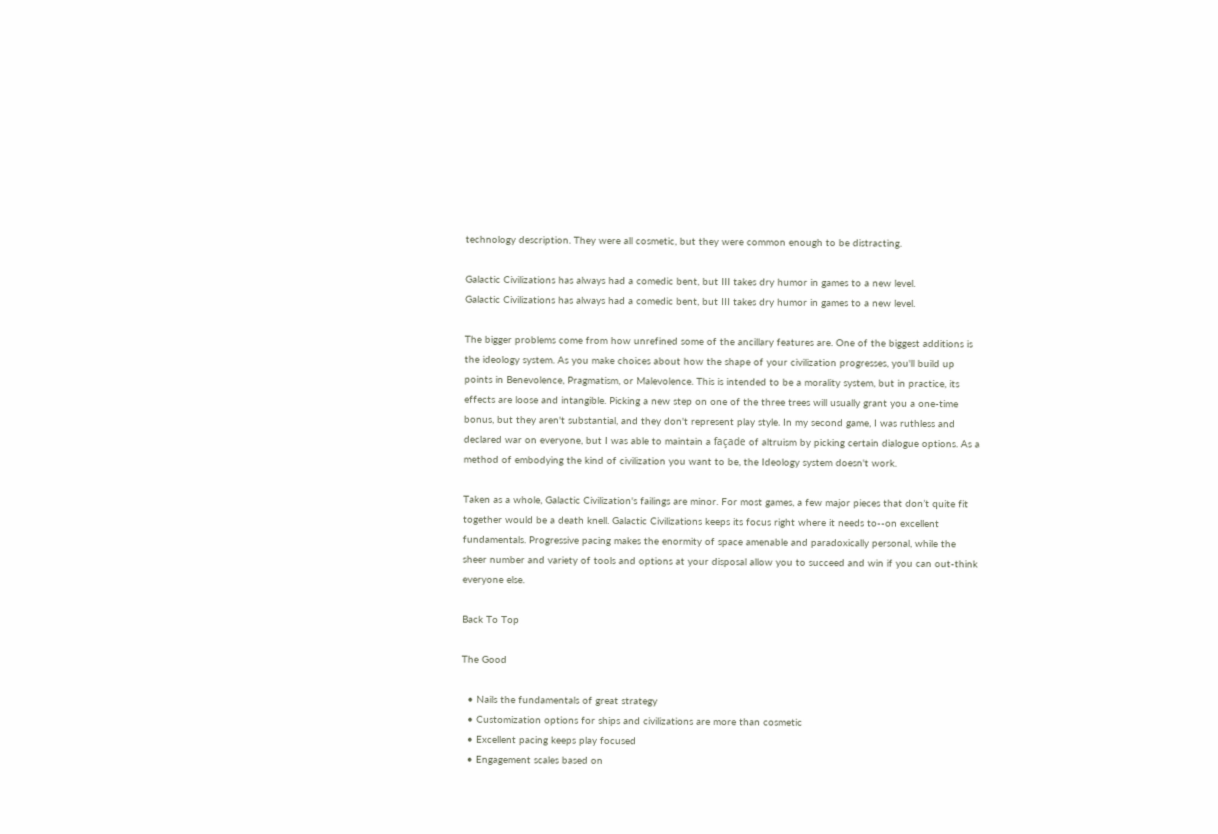technology description. They were all cosmetic, but they were common enough to be distracting.

Galactic Civilizations has always had a comedic bent, but III takes dry humor in games to a new level.
Galactic Civilizations has always had a comedic bent, but III takes dry humor in games to a new level.

The bigger problems come from how unrefined some of the ancillary features are. One of the biggest additions is the ideology system. As you make choices about how the shape of your civilization progresses, you'll build up points in Benevolence, Pragmatism, or Malevolence. This is intended to be a morality system, but in practice, its effects are loose and intangible. Picking a new step on one of the three trees will usually grant you a one-time bonus, but they aren't substantial, and they don't represent play style. In my second game, I was ruthless and declared war on everyone, but I was able to maintain a façade of altruism by picking certain dialogue options. As a method of embodying the kind of civilization you want to be, the Ideology system doesn't work.

Taken as a whole, Galactic Civilization's failings are minor. For most games, a few major pieces that don’t quite fit together would be a death knell. Galactic Civilizations keeps its focus right where it needs to--on excellent fundamentals. Progressive pacing makes the enormity of space amenable and paradoxically personal, while the sheer number and variety of tools and options at your disposal allow you to succeed and win if you can out-think everyone else.

Back To Top

The Good

  • Nails the fundamentals of great strategy
  • Customization options for ships and civilizations are more than cosmetic
  • Excellent pacing keeps play focused
  • Engagement scales based on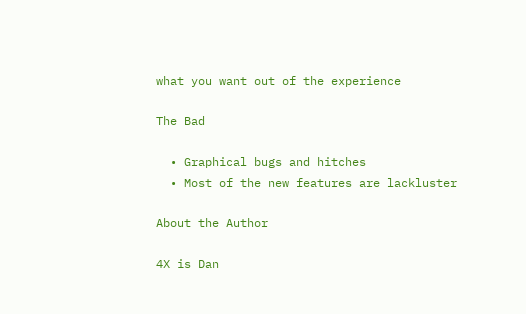what you want out of the experience

The Bad

  • Graphical bugs and hitches
  • Most of the new features are lackluster

About the Author

4X is Dan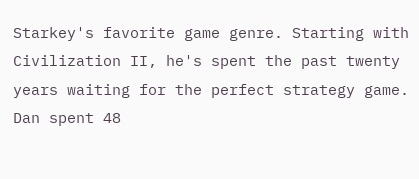Starkey's favorite game genre. Starting with Civilization II, he's spent the past twenty years waiting for the perfect strategy game. Dan spent 48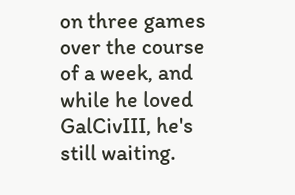on three games over the course of a week, and while he loved GalCivIII, he's still waiting.